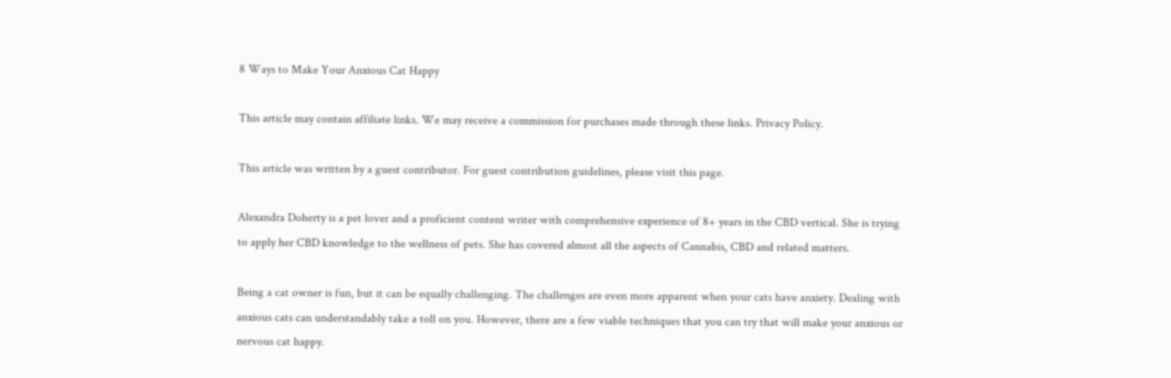8 Ways to Make Your Anxious Cat Happy

This article may contain affiliate links. We may receive a commission for purchases made through these links. Privacy Policy.

This article was written by a guest contributor. For guest contribution guidelines, please visit this page.

Alexandra Doherty is a pet lover and a proficient content writer with comprehensive experience of 8+ years in the CBD vertical. She is trying to apply her CBD knowledge to the wellness of pets. She has covered almost all the aspects of Cannabis, CBD and related matters.

Being a cat owner is fun, but it can be equally challenging. The challenges are even more apparent when your cats have anxiety. Dealing with anxious cats can understandably take a toll on you. However, there are a few viable techniques that you can try that will make your anxious or nervous cat happy.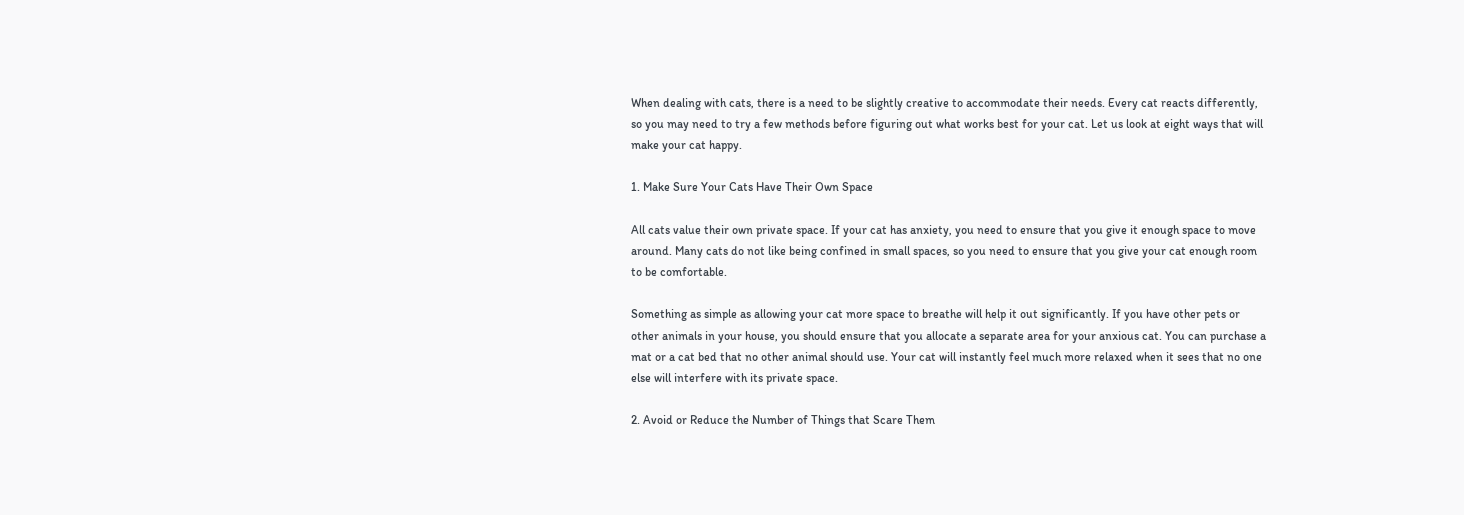When dealing with cats, there is a need to be slightly creative to accommodate their needs. Every cat reacts differently, so you may need to try a few methods before figuring out what works best for your cat. Let us look at eight ways that will make your cat happy.

1. Make Sure Your Cats Have Their Own Space

All cats value their own private space. If your cat has anxiety, you need to ensure that you give it enough space to move around. Many cats do not like being confined in small spaces, so you need to ensure that you give your cat enough room to be comfortable.

Something as simple as allowing your cat more space to breathe will help it out significantly. If you have other pets or other animals in your house, you should ensure that you allocate a separate area for your anxious cat. You can purchase a mat or a cat bed that no other animal should use. Your cat will instantly feel much more relaxed when it sees that no one else will interfere with its private space.

2. Avoid or Reduce the Number of Things that Scare Them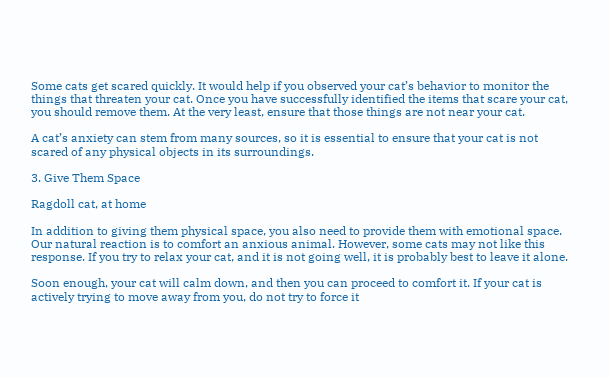Some cats get scared quickly. It would help if you observed your cat’s behavior to monitor the things that threaten your cat. Once you have successfully identified the items that scare your cat, you should remove them. At the very least, ensure that those things are not near your cat.

A cat’s anxiety can stem from many sources, so it is essential to ensure that your cat is not scared of any physical objects in its surroundings.

3. Give Them Space

Ragdoll cat, at home

In addition to giving them physical space, you also need to provide them with emotional space. Our natural reaction is to comfort an anxious animal. However, some cats may not like this response. If you try to relax your cat, and it is not going well, it is probably best to leave it alone.

Soon enough, your cat will calm down, and then you can proceed to comfort it. If your cat is actively trying to move away from you, do not try to force it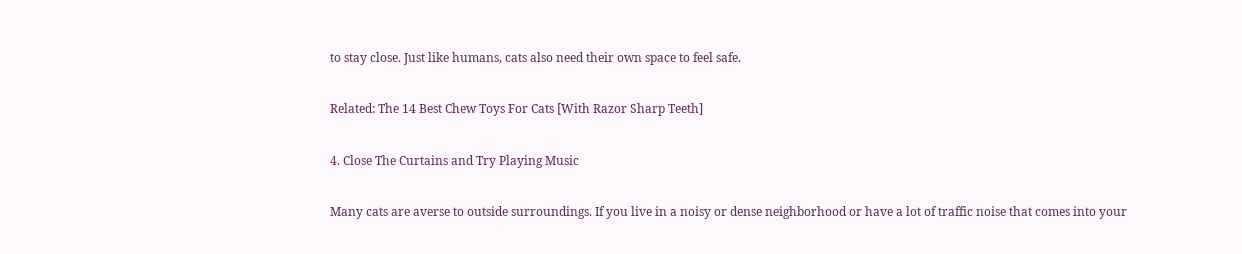to stay close. Just like humans, cats also need their own space to feel safe.

Related: The 14 Best Chew Toys For Cats [With Razor Sharp Teeth]

4. Close The Curtains and Try Playing Music

Many cats are averse to outside surroundings. If you live in a noisy or dense neighborhood or have a lot of traffic noise that comes into your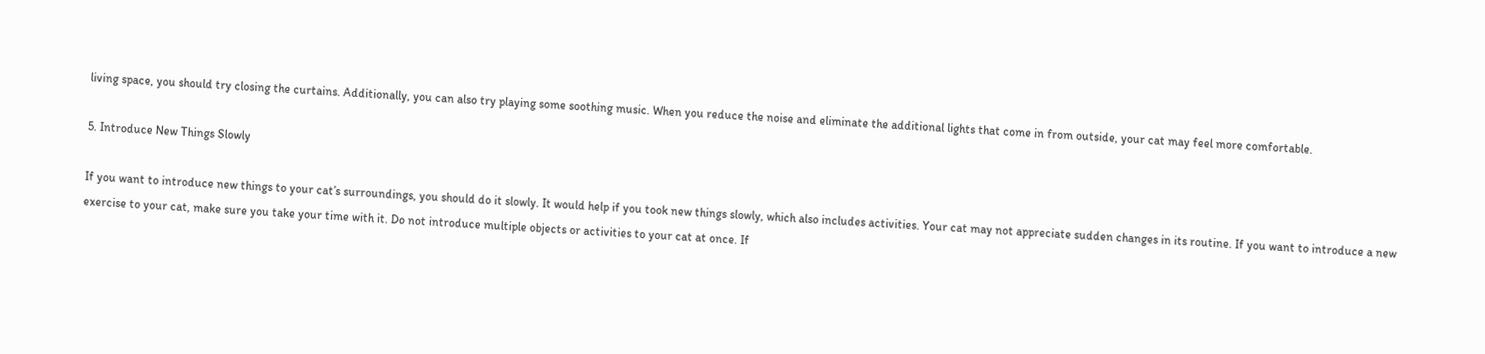living space, you should try closing the curtains. Additionally, you can also try playing some soothing music. When you reduce the noise and eliminate the additional lights that come in from outside, your cat may feel more comfortable.

5. Introduce New Things Slowly

If you want to introduce new things to your cat’s surroundings, you should do it slowly. It would help if you took new things slowly, which also includes activities. Your cat may not appreciate sudden changes in its routine. If you want to introduce a new exercise to your cat, make sure you take your time with it. Do not introduce multiple objects or activities to your cat at once. If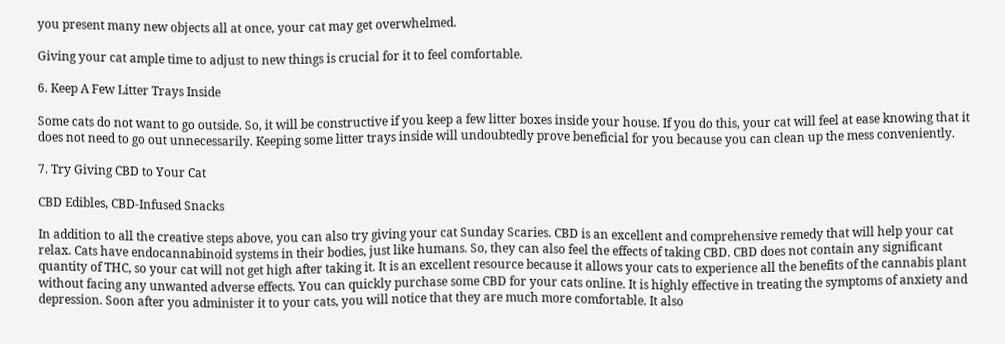you present many new objects all at once, your cat may get overwhelmed.

Giving your cat ample time to adjust to new things is crucial for it to feel comfortable.

6. Keep A Few Litter Trays Inside

Some cats do not want to go outside. So, it will be constructive if you keep a few litter boxes inside your house. If you do this, your cat will feel at ease knowing that it does not need to go out unnecessarily. Keeping some litter trays inside will undoubtedly prove beneficial for you because you can clean up the mess conveniently.

7. Try Giving CBD to Your Cat

CBD Edibles, CBD-Infused Snacks

In addition to all the creative steps above, you can also try giving your cat Sunday Scaries. CBD is an excellent and comprehensive remedy that will help your cat relax. Cats have endocannabinoid systems in their bodies, just like humans. So, they can also feel the effects of taking CBD. CBD does not contain any significant quantity of THC, so your cat will not get high after taking it. It is an excellent resource because it allows your cats to experience all the benefits of the cannabis plant without facing any unwanted adverse effects. You can quickly purchase some CBD for your cats online. It is highly effective in treating the symptoms of anxiety and depression. Soon after you administer it to your cats, you will notice that they are much more comfortable. It also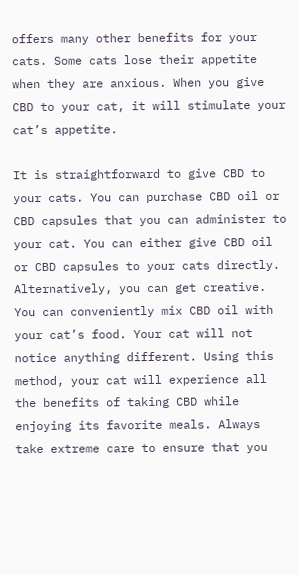offers many other benefits for your cats. Some cats lose their appetite when they are anxious. When you give CBD to your cat, it will stimulate your cat’s appetite.

It is straightforward to give CBD to your cats. You can purchase CBD oil or CBD capsules that you can administer to your cat. You can either give CBD oil or CBD capsules to your cats directly. Alternatively, you can get creative. You can conveniently mix CBD oil with your cat’s food. Your cat will not notice anything different. Using this method, your cat will experience all the benefits of taking CBD while enjoying its favorite meals. Always take extreme care to ensure that you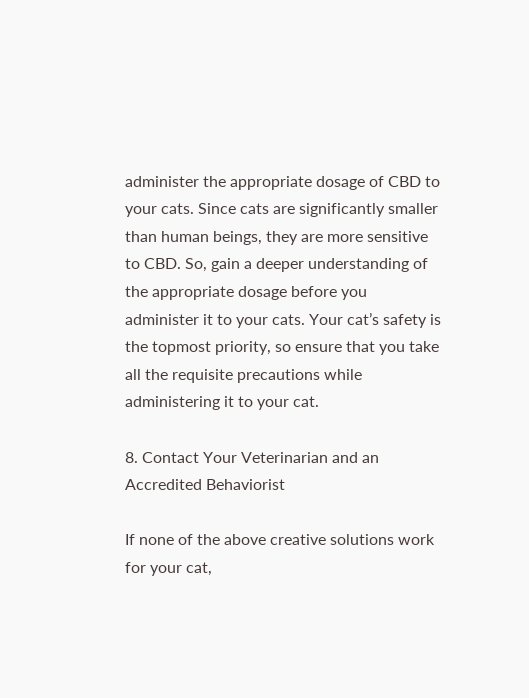administer the appropriate dosage of CBD to your cats. Since cats are significantly smaller than human beings, they are more sensitive to CBD. So, gain a deeper understanding of the appropriate dosage before you administer it to your cats. Your cat’s safety is the topmost priority, so ensure that you take all the requisite precautions while administering it to your cat.

8. Contact Your Veterinarian and an Accredited Behaviorist

If none of the above creative solutions work for your cat,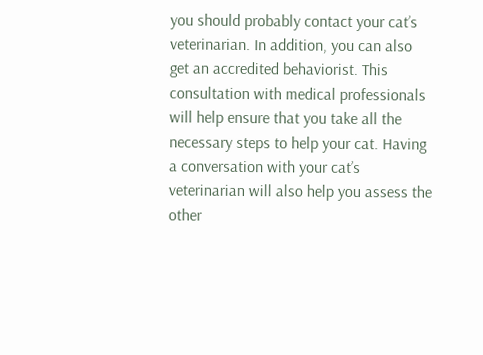you should probably contact your cat’s veterinarian. In addition, you can also get an accredited behaviorist. This consultation with medical professionals will help ensure that you take all the necessary steps to help your cat. Having a conversation with your cat’s veterinarian will also help you assess the other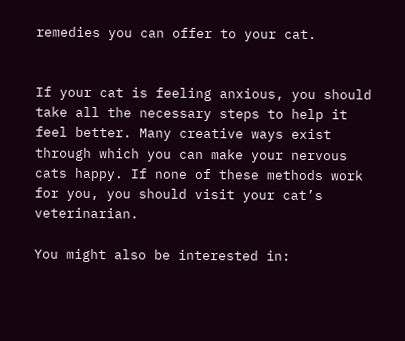remedies you can offer to your cat.


If your cat is feeling anxious, you should take all the necessary steps to help it feel better. Many creative ways exist through which you can make your nervous cats happy. If none of these methods work for you, you should visit your cat’s veterinarian.

You might also be interested in: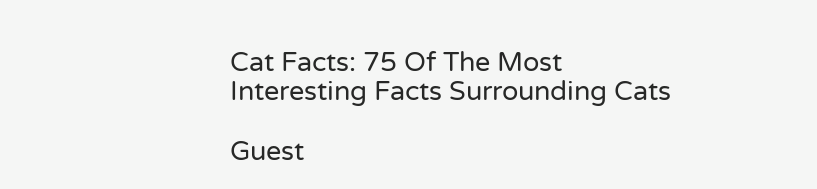Cat Facts: 75 Of The Most Interesting Facts Surrounding Cats

Guest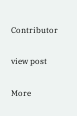Contributor

view post

More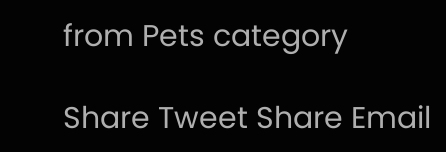from Pets category

Share Tweet Share Email